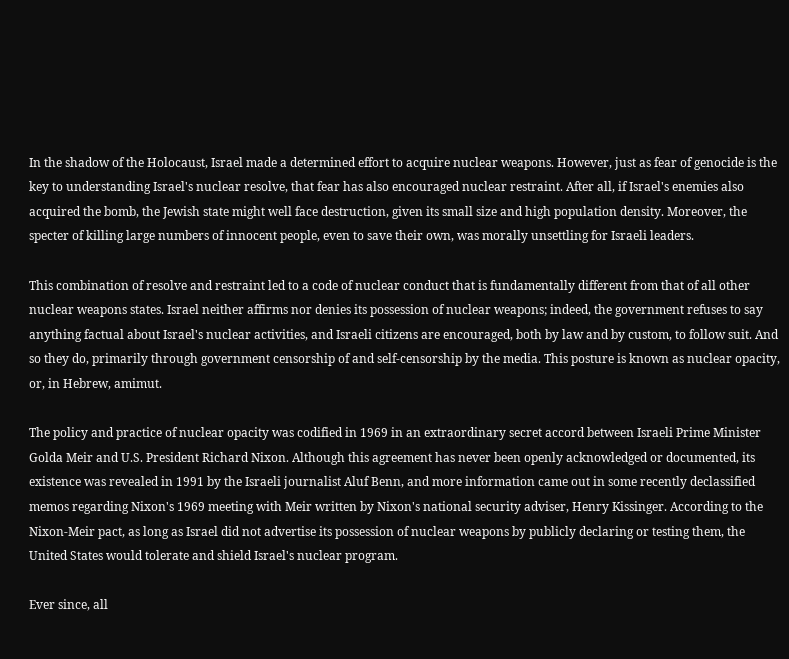In the shadow of the Holocaust, Israel made a determined effort to acquire nuclear weapons. However, just as fear of genocide is the key to understanding Israel's nuclear resolve, that fear has also encouraged nuclear restraint. After all, if Israel's enemies also acquired the bomb, the Jewish state might well face destruction, given its small size and high population density. Moreover, the specter of killing large numbers of innocent people, even to save their own, was morally unsettling for Israeli leaders.

This combination of resolve and restraint led to a code of nuclear conduct that is fundamentally different from that of all other nuclear weapons states. Israel neither affirms nor denies its possession of nuclear weapons; indeed, the government refuses to say anything factual about Israel's nuclear activities, and Israeli citizens are encouraged, both by law and by custom, to follow suit. And so they do, primarily through government censorship of and self-censorship by the media. This posture is known as nuclear opacity, or, in Hebrew, amimut.

The policy and practice of nuclear opacity was codified in 1969 in an extraordinary secret accord between Israeli Prime Minister Golda Meir and U.S. President Richard Nixon. Although this agreement has never been openly acknowledged or documented, its existence was revealed in 1991 by the Israeli journalist Aluf Benn, and more information came out in some recently declassified memos regarding Nixon's 1969 meeting with Meir written by Nixon's national security adviser, Henry Kissinger. According to the Nixon-Meir pact, as long as Israel did not advertise its possession of nuclear weapons by publicly declaring or testing them, the United States would tolerate and shield Israel's nuclear program.

Ever since, all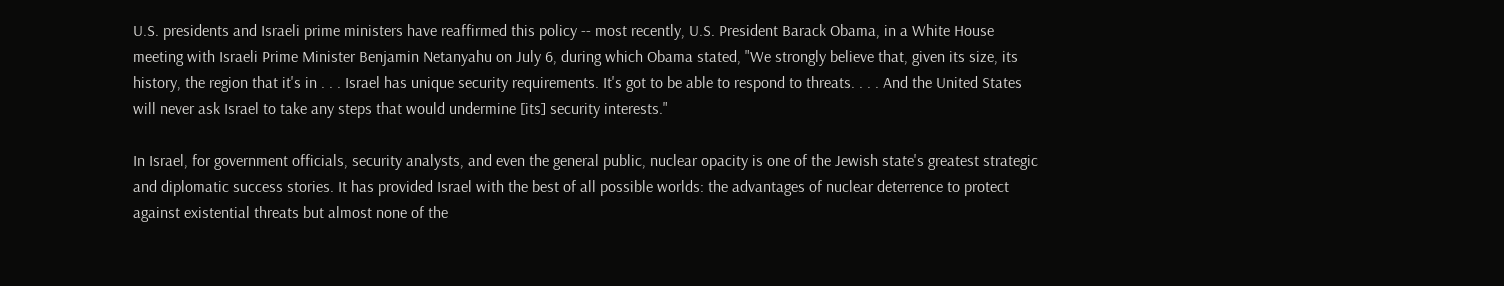U.S. presidents and Israeli prime ministers have reaffirmed this policy -- most recently, U.S. President Barack Obama, in a White House meeting with Israeli Prime Minister Benjamin Netanyahu on July 6, during which Obama stated, "We strongly believe that, given its size, its history, the region that it's in . . . Israel has unique security requirements. It's got to be able to respond to threats. . . . And the United States will never ask Israel to take any steps that would undermine [its] security interests."

In Israel, for government officials, security analysts, and even the general public, nuclear opacity is one of the Jewish state's greatest strategic and diplomatic success stories. It has provided Israel with the best of all possible worlds: the advantages of nuclear deterrence to protect against existential threats but almost none of the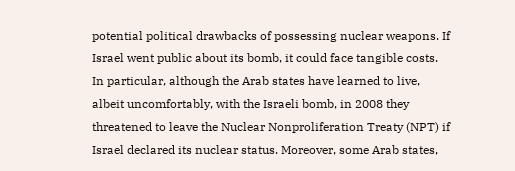potential political drawbacks of possessing nuclear weapons. If Israel went public about its bomb, it could face tangible costs. In particular, although the Arab states have learned to live, albeit uncomfortably, with the Israeli bomb, in 2008 they threatened to leave the Nuclear Nonproliferation Treaty (NPT) if Israel declared its nuclear status. Moreover, some Arab states,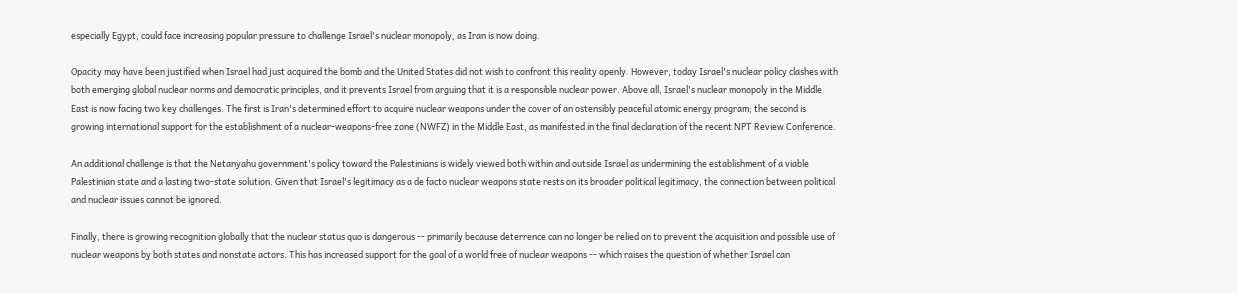especially Egypt, could face increasing popular pressure to challenge Israel's nuclear monopoly, as Iran is now doing.

Opacity may have been justified when Israel had just acquired the bomb and the United States did not wish to confront this reality openly. However, today Israel's nuclear policy clashes with both emerging global nuclear norms and democratic principles, and it prevents Israel from arguing that it is a responsible nuclear power. Above all, Israel's nuclear monopoly in the Middle East is now facing two key challenges. The first is Iran's determined effort to acquire nuclear weapons under the cover of an ostensibly peaceful atomic energy program; the second is growing international support for the establishment of a nuclear-weapons-free zone (NWFZ) in the Middle East, as manifested in the final declaration of the recent NPT Review Conference.

An additional challenge is that the Netanyahu government's policy toward the Palestinians is widely viewed both within and outside Israel as undermining the establishment of a viable Palestinian state and a lasting two-state solution. Given that Israel's legitimacy as a de facto nuclear weapons state rests on its broader political legitimacy, the connection between political and nuclear issues cannot be ignored.

Finally, there is growing recognition globally that the nuclear status quo is dangerous -- primarily because deterrence can no longer be relied on to prevent the acquisition and possible use of nuclear weapons by both states and nonstate actors. This has increased support for the goal of a world free of nuclear weapons -- which raises the question of whether Israel can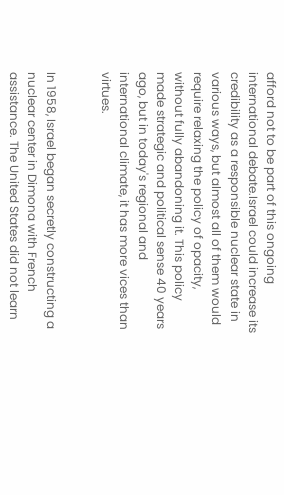afford not to be part of this ongoing international debate.Israel could increase its credibility as a responsible nuclear state in various ways, but almost all of them would require relaxing the policy of opacity, without fully abandoning it. This policy made strategic and political sense 40 years ago, but in today's regional and international climate, it has more vices than virtues.


In 1958, Israel began secretly constructing a nuclear center in Dimona with French assistance. The United States did not learn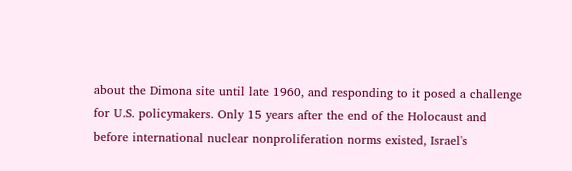about the Dimona site until late 1960, and responding to it posed a challenge for U.S. policymakers. Only 15 years after the end of the Holocaust and before international nuclear nonproliferation norms existed, Israel's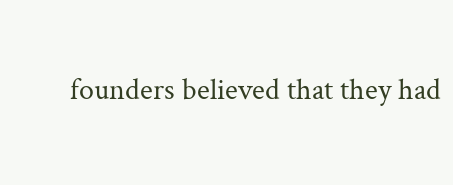founders believed that they had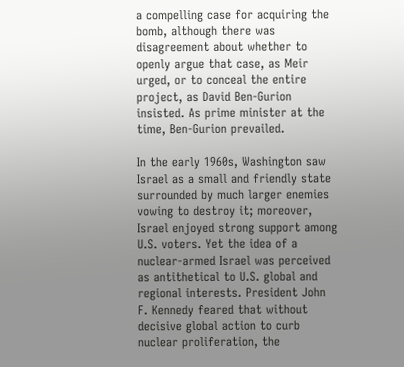a compelling case for acquiring the bomb, although there was disagreement about whether to openly argue that case, as Meir urged, or to conceal the entire project, as David Ben-Gurion insisted. As prime minister at the time, Ben-Gurion prevailed.

In the early 1960s, Washington saw Israel as a small and friendly state surrounded by much larger enemies vowing to destroy it; moreover, Israel enjoyed strong support among U.S. voters. Yet the idea of a nuclear-armed Israel was perceived as antithetical to U.S. global and regional interests. President John F. Kennedy feared that without decisive global action to curb nuclear proliferation, the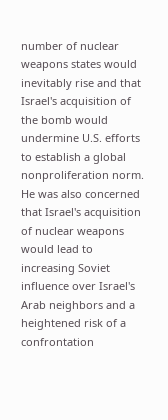number of nuclear weapons states would inevitably rise and that Israel's acquisition of the bomb would undermine U.S. efforts to establish a global nonproliferation norm. He was also concerned that Israel's acquisition of nuclear weapons would lead to increasing Soviet influence over Israel's Arab neighbors and a heightened risk of a confrontation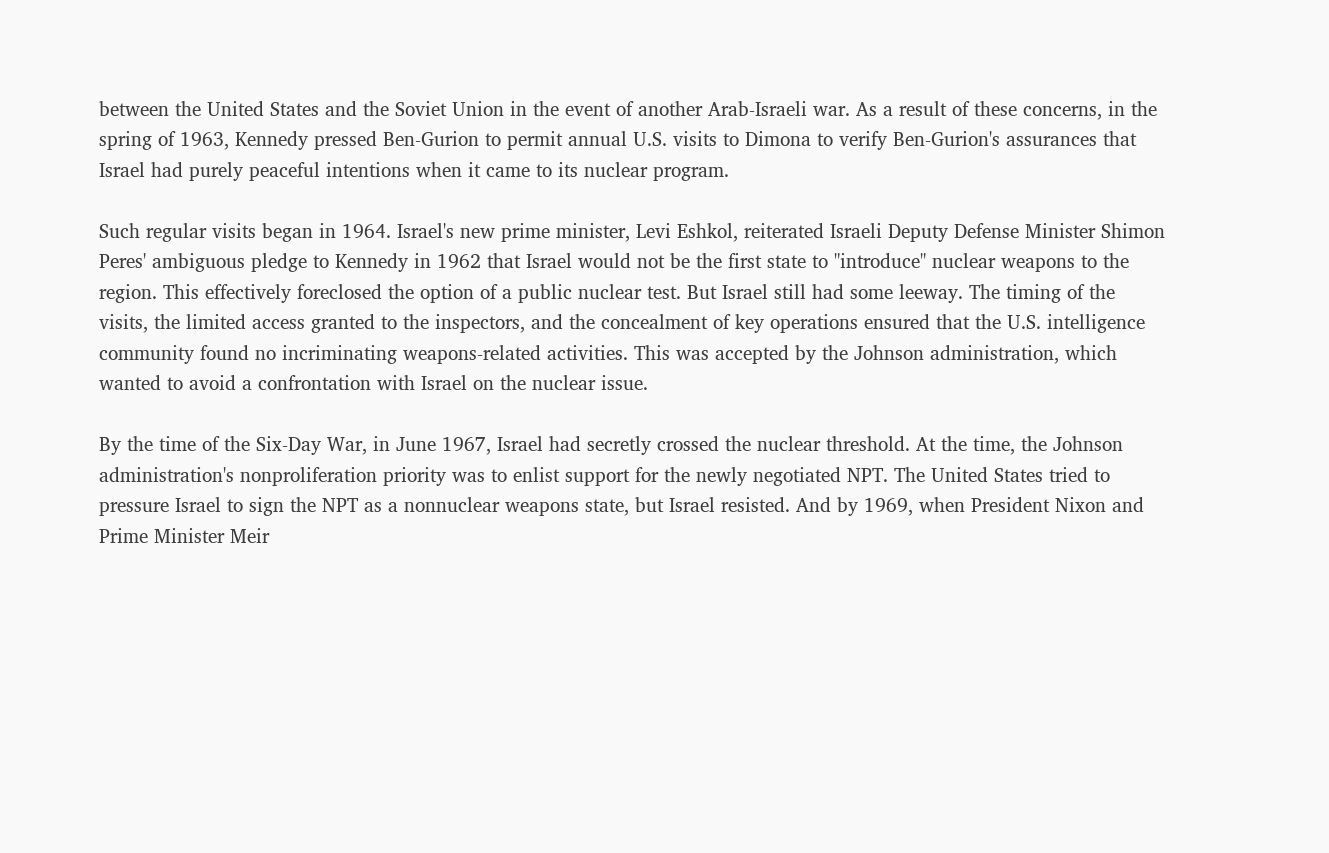between the United States and the Soviet Union in the event of another Arab-Israeli war. As a result of these concerns, in the spring of 1963, Kennedy pressed Ben-Gurion to permit annual U.S. visits to Dimona to verify Ben-Gurion's assurances that Israel had purely peaceful intentions when it came to its nuclear program.

Such regular visits began in 1964. Israel's new prime minister, Levi Eshkol, reiterated Israeli Deputy Defense Minister Shimon Peres' ambiguous pledge to Kennedy in 1962 that Israel would not be the first state to "introduce" nuclear weapons to the region. This effectively foreclosed the option of a public nuclear test. But Israel still had some leeway. The timing of the visits, the limited access granted to the inspectors, and the concealment of key operations ensured that the U.S. intelligence community found no incriminating weapons-related activities. This was accepted by the Johnson administration, which wanted to avoid a confrontation with Israel on the nuclear issue.

By the time of the Six-Day War, in June 1967, Israel had secretly crossed the nuclear threshold. At the time, the Johnson administration's nonproliferation priority was to enlist support for the newly negotiated NPT. The United States tried to pressure Israel to sign the NPT as a nonnuclear weapons state, but Israel resisted. And by 1969, when President Nixon and Prime Minister Meir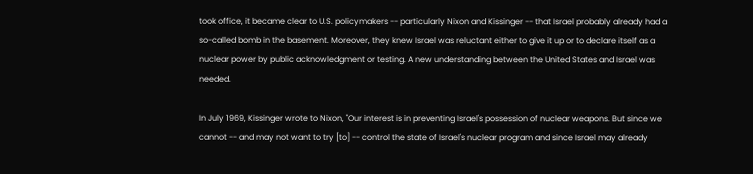took office, it became clear to U.S. policymakers -- particularly Nixon and Kissinger -- that Israel probably already had a so-called bomb in the basement. Moreover, they knew Israel was reluctant either to give it up or to declare itself as a nuclear power by public acknowledgment or testing. A new understanding between the United States and Israel was needed.

In July 1969, Kissinger wrote to Nixon, "Our interest is in preventing Israel's possession of nuclear weapons. But since we cannot -- and may not want to try [to] -- control the state of Israel's nuclear program and since Israel may already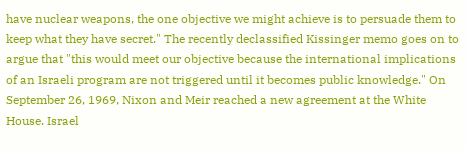have nuclear weapons, the one objective we might achieve is to persuade them to keep what they have secret." The recently declassified Kissinger memo goes on to argue that "this would meet our objective because the international implications of an Israeli program are not triggered until it becomes public knowledge." On September 26, 1969, Nixon and Meir reached a new agreement at the White House. Israel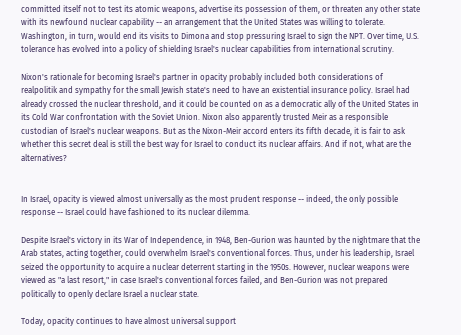committed itself not to test its atomic weapons, advertise its possession of them, or threaten any other state with its newfound nuclear capability -- an arrangement that the United States was willing to tolerate. Washington, in turn, would end its visits to Dimona and stop pressuring Israel to sign the NPT. Over time, U.S. tolerance has evolved into a policy of shielding Israel's nuclear capabilities from international scrutiny.

Nixon's rationale for becoming Israel's partner in opacity probably included both considerations of realpolitik and sympathy for the small Jewish state's need to have an existential insurance policy. Israel had already crossed the nuclear threshold, and it could be counted on as a democratic ally of the United States in its Cold War confrontation with the Soviet Union. Nixon also apparently trusted Meir as a responsible custodian of Israel's nuclear weapons. But as the Nixon-Meir accord enters its fifth decade, it is fair to ask whether this secret deal is still the best way for Israel to conduct its nuclear affairs. And if not, what are the alternatives?


In Israel, opacity is viewed almost universally as the most prudent response -- indeed, the only possible response -- Israel could have fashioned to its nuclear dilemma.

Despite Israel's victory in its War of Independence, in 1948, Ben-Gurion was haunted by the nightmare that the Arab states, acting together, could overwhelm Israel's conventional forces. Thus, under his leadership, Israel seized the opportunity to acquire a nuclear deterrent starting in the 1950s. However, nuclear weapons were viewed as "a last resort," in case Israel's conventional forces failed, and Ben-Gurion was not prepared politically to openly declare Israel a nuclear state.

Today, opacity continues to have almost universal support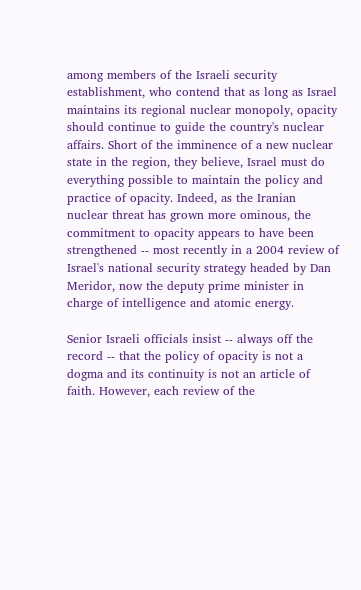among members of the Israeli security establishment, who contend that as long as Israel maintains its regional nuclear monopoly, opacity should continue to guide the country's nuclear affairs. Short of the imminence of a new nuclear state in the region, they believe, Israel must do everything possible to maintain the policy and practice of opacity. Indeed, as the Iranian nuclear threat has grown more ominous, the commitment to opacity appears to have been strengthened -- most recently in a 2004 review of Israel's national security strategy headed by Dan Meridor, now the deputy prime minister in charge of intelligence and atomic energy.

Senior Israeli officials insist -- always off the record -- that the policy of opacity is not a dogma and its continuity is not an article of faith. However, each review of the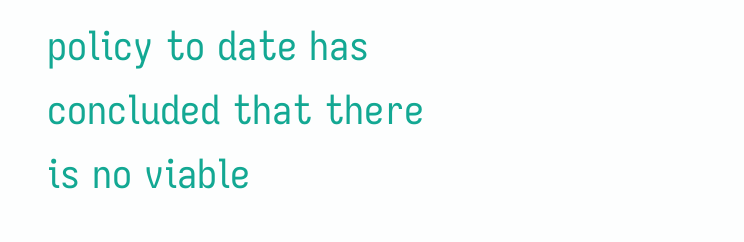policy to date has concluded that there is no viable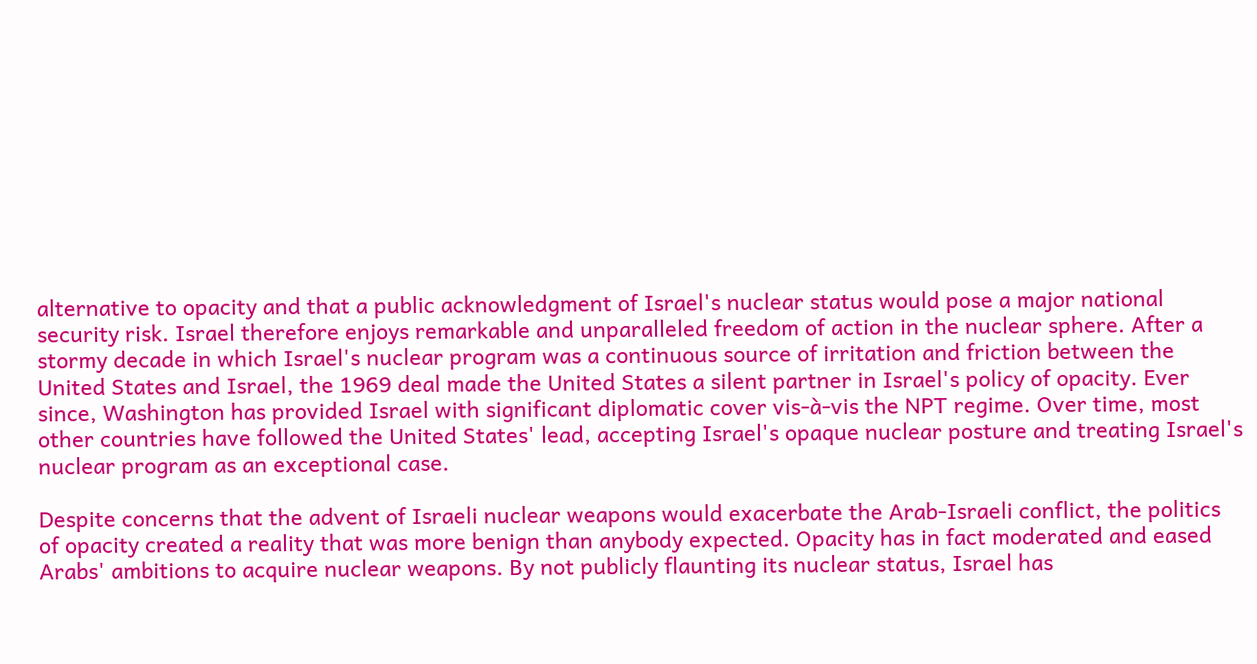alternative to opacity and that a public acknowledgment of Israel's nuclear status would pose a major national security risk. Israel therefore enjoys remarkable and unparalleled freedom of action in the nuclear sphere. After a stormy decade in which Israel's nuclear program was a continuous source of irritation and friction between the United States and Israel, the 1969 deal made the United States a silent partner in Israel's policy of opacity. Ever since, Washington has provided Israel with significant diplomatic cover vis-à-vis the NPT regime. Over time, most other countries have followed the United States' lead, accepting Israel's opaque nuclear posture and treating Israel's nuclear program as an exceptional case.

Despite concerns that the advent of Israeli nuclear weapons would exacerbate the Arab-Israeli conflict, the politics of opacity created a reality that was more benign than anybody expected. Opacity has in fact moderated and eased Arabs' ambitions to acquire nuclear weapons. By not publicly flaunting its nuclear status, Israel has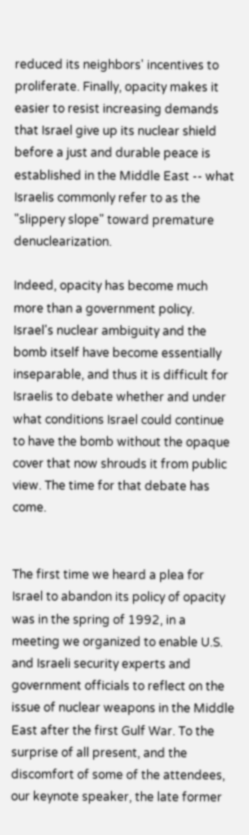reduced its neighbors' incentives to proliferate. Finally, opacity makes it easier to resist increasing demands that Israel give up its nuclear shield before a just and durable peace is established in the Middle East -- what Israelis commonly refer to as the "slippery slope" toward premature denuclearization.

Indeed, opacity has become much more than a government policy. Israel's nuclear ambiguity and the bomb itself have become essentially inseparable, and thus it is difficult for Israelis to debate whether and under what conditions Israel could continue to have the bomb without the opaque cover that now shrouds it from public view. The time for that debate has come.


The first time we heard a plea for Israel to abandon its policy of opacity was in the spring of 1992, in a meeting we organized to enable U.S. and Israeli security experts and government officials to reflect on the issue of nuclear weapons in the Middle East after the first Gulf War. To the surprise of all present, and the discomfort of some of the attendees, our keynote speaker, the late former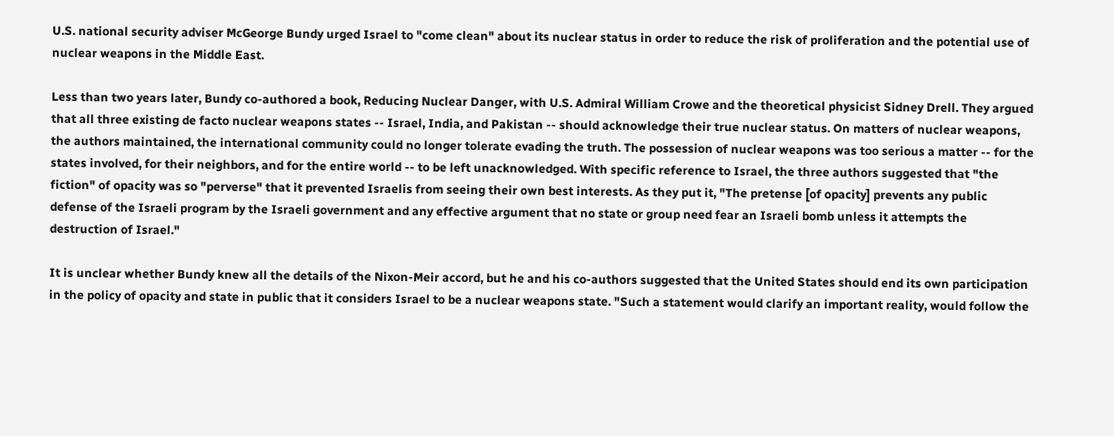U.S. national security adviser McGeorge Bundy urged Israel to "come clean" about its nuclear status in order to reduce the risk of proliferation and the potential use of nuclear weapons in the Middle East.

Less than two years later, Bundy co-authored a book, Reducing Nuclear Danger, with U.S. Admiral William Crowe and the theoretical physicist Sidney Drell. They argued that all three existing de facto nuclear weapons states -- Israel, India, and Pakistan -- should acknowledge their true nuclear status. On matters of nuclear weapons, the authors maintained, the international community could no longer tolerate evading the truth. The possession of nuclear weapons was too serious a matter -- for the states involved, for their neighbors, and for the entire world -- to be left unacknowledged. With specific reference to Israel, the three authors suggested that "the fiction" of opacity was so "perverse" that it prevented Israelis from seeing their own best interests. As they put it, "The pretense [of opacity] prevents any public defense of the Israeli program by the Israeli government and any effective argument that no state or group need fear an Israeli bomb unless it attempts the destruction of Israel."

It is unclear whether Bundy knew all the details of the Nixon-Meir accord, but he and his co-authors suggested that the United States should end its own participation in the policy of opacity and state in public that it considers Israel to be a nuclear weapons state. "Such a statement would clarify an important reality, would follow the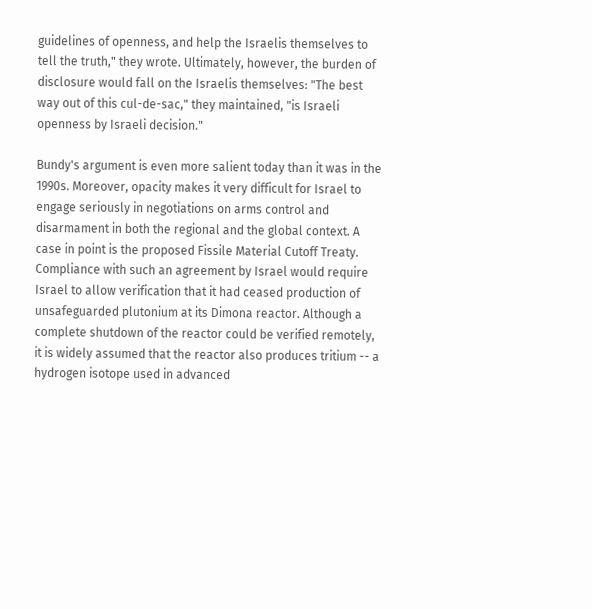guidelines of openness, and help the Israelis themselves to tell the truth," they wrote. Ultimately, however, the burden of disclosure would fall on the Israelis themselves: "The best way out of this cul-de-sac," they maintained, "is Israeli openness by Israeli decision."

Bundy's argument is even more salient today than it was in the 1990s. Moreover, opacity makes it very difficult for Israel to engage seriously in negotiations on arms control and disarmament in both the regional and the global context. A case in point is the proposed Fissile Material Cutoff Treaty. Compliance with such an agreement by Israel would require Israel to allow verification that it had ceased production of unsafeguarded plutonium at its Dimona reactor. Although a complete shutdown of the reactor could be verified remotely, it is widely assumed that the reactor also produces tritium -- a hydrogen isotope used in advanced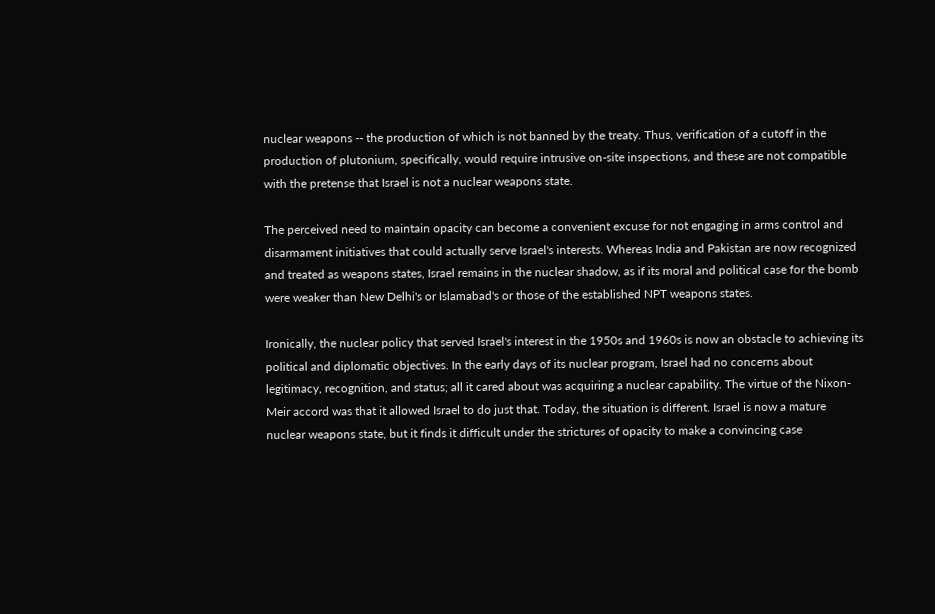nuclear weapons -- the production of which is not banned by the treaty. Thus, verification of a cutoff in the production of plutonium, specifically, would require intrusive on-site inspections, and these are not compatible with the pretense that Israel is not a nuclear weapons state.

The perceived need to maintain opacity can become a convenient excuse for not engaging in arms control and disarmament initiatives that could actually serve Israel's interests. Whereas India and Pakistan are now recognized and treated as weapons states, Israel remains in the nuclear shadow, as if its moral and political case for the bomb were weaker than New Delhi's or Islamabad's or those of the established NPT weapons states.

Ironically, the nuclear policy that served Israel's interest in the 1950s and 1960s is now an obstacle to achieving its political and diplomatic objectives. In the early days of its nuclear program, Israel had no concerns about legitimacy, recognition, and status; all it cared about was acquiring a nuclear capability. The virtue of the Nixon-Meir accord was that it allowed Israel to do just that. Today, the situation is different. Israel is now a mature nuclear weapons state, but it finds it difficult under the strictures of opacity to make a convincing case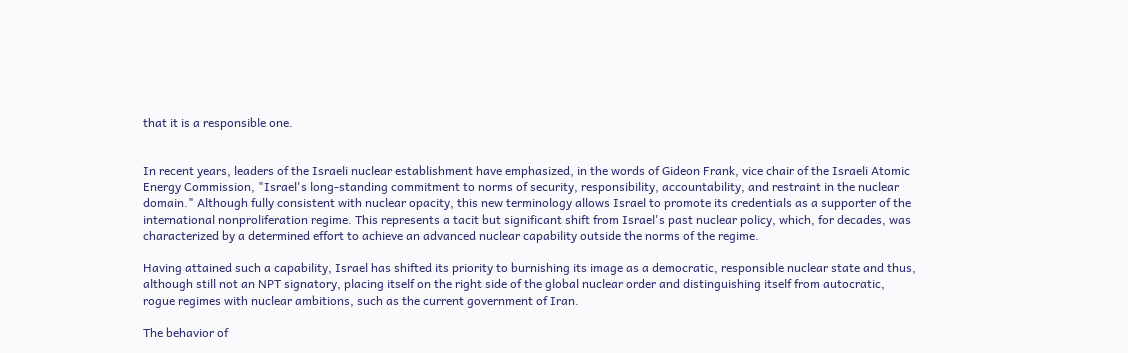that it is a responsible one.


In recent years, leaders of the Israeli nuclear establishment have emphasized, in the words of Gideon Frank, vice chair of the Israeli Atomic Energy Commission, "Israel's long-standing commitment to norms of security, responsibility, accountability, and restraint in the nuclear domain." Although fully consistent with nuclear opacity, this new terminology allows Israel to promote its credentials as a supporter of the international nonproliferation regime. This represents a tacit but significant shift from Israel's past nuclear policy, which, for decades, was characterized by a determined effort to achieve an advanced nuclear capability outside the norms of the regime.

Having attained such a capability, Israel has shifted its priority to burnishing its image as a democratic, responsible nuclear state and thus, although still not an NPT signatory, placing itself on the right side of the global nuclear order and distinguishing itself from autocratic, rogue regimes with nuclear ambitions, such as the current government of Iran.

The behavior of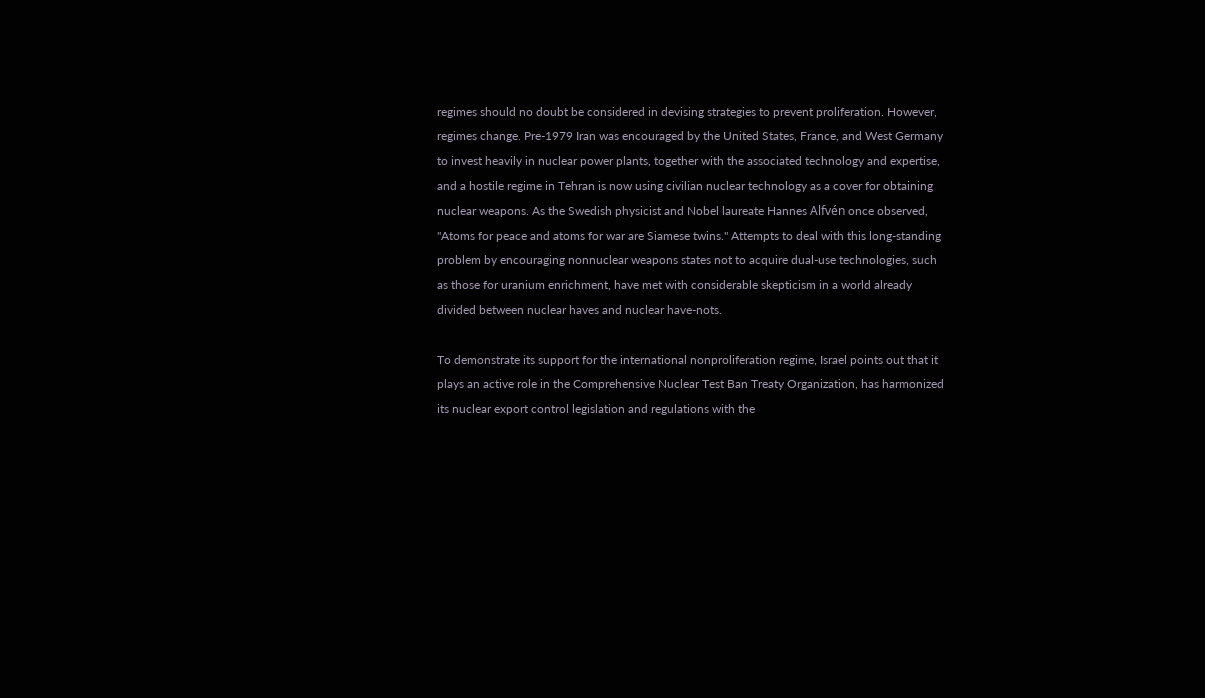regimes should no doubt be considered in devising strategies to prevent proliferation. However, regimes change. Pre-1979 Iran was encouraged by the United States, France, and West Germany to invest heavily in nuclear power plants, together with the associated technology and expertise, and a hostile regime in Tehran is now using civilian nuclear technology as a cover for obtaining nuclear weapons. As the Swedish physicist and Nobel laureate Hannes Alfvén once observed, "Atoms for peace and atoms for war are Siamese twins." Attempts to deal with this long-standing problem by encouraging nonnuclear weapons states not to acquire dual-use technologies, such as those for uranium enrichment, have met with considerable skepticism in a world already divided between nuclear haves and nuclear have-nots.

To demonstrate its support for the international nonproliferation regime, Israel points out that it plays an active role in the Comprehensive Nuclear Test Ban Treaty Organization, has harmonized its nuclear export control legislation and regulations with the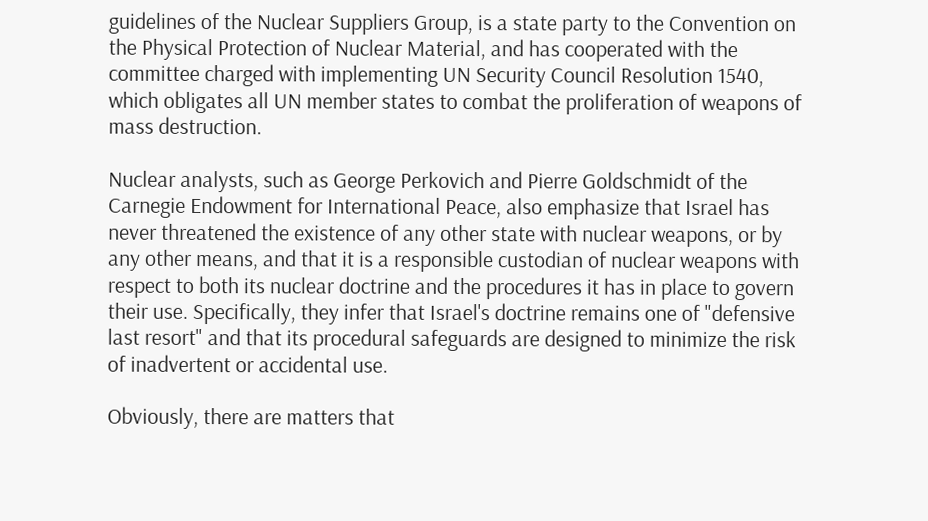guidelines of the Nuclear Suppliers Group, is a state party to the Convention on the Physical Protection of Nuclear Material, and has cooperated with the committee charged with implementing UN Security Council Resolution 1540, which obligates all UN member states to combat the proliferation of weapons of mass destruction.

Nuclear analysts, such as George Perkovich and Pierre Goldschmidt of the Carnegie Endowment for International Peace, also emphasize that Israel has never threatened the existence of any other state with nuclear weapons, or by any other means, and that it is a responsible custodian of nuclear weapons with respect to both its nuclear doctrine and the procedures it has in place to govern their use. Specifically, they infer that Israel's doctrine remains one of "defensive last resort" and that its procedural safeguards are designed to minimize the risk of inadvertent or accidental use.

Obviously, there are matters that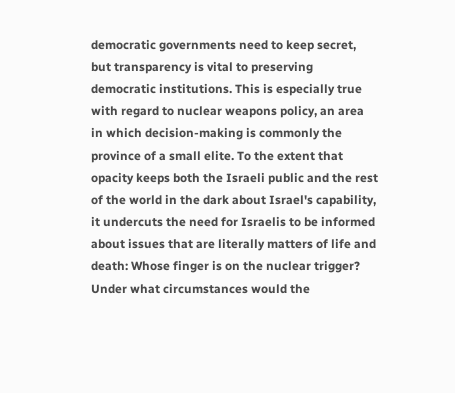democratic governments need to keep secret, but transparency is vital to preserving democratic institutions. This is especially true with regard to nuclear weapons policy, an area in which decision-making is commonly the province of a small elite. To the extent that opacity keeps both the Israeli public and the rest of the world in the dark about Israel's capability, it undercuts the need for Israelis to be informed about issues that are literally matters of life and death: Whose finger is on the nuclear trigger? Under what circumstances would the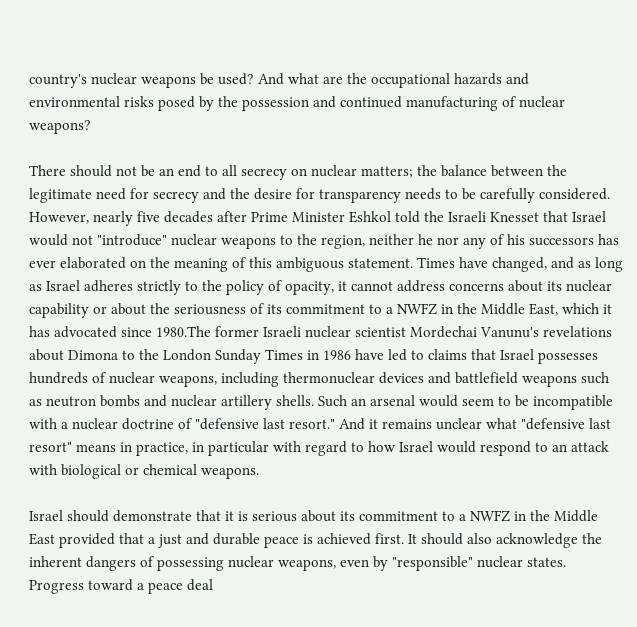country's nuclear weapons be used? And what are the occupational hazards and environmental risks posed by the possession and continued manufacturing of nuclear weapons?

There should not be an end to all secrecy on nuclear matters; the balance between the legitimate need for secrecy and the desire for transparency needs to be carefully considered. However, nearly five decades after Prime Minister Eshkol told the Israeli Knesset that Israel would not "introduce" nuclear weapons to the region, neither he nor any of his successors has ever elaborated on the meaning of this ambiguous statement. Times have changed, and as long as Israel adheres strictly to the policy of opacity, it cannot address concerns about its nuclear capability or about the seriousness of its commitment to a NWFZ in the Middle East, which it has advocated since 1980.The former Israeli nuclear scientist Mordechai Vanunu's revelations about Dimona to the London Sunday Times in 1986 have led to claims that Israel possesses hundreds of nuclear weapons, including thermonuclear devices and battlefield weapons such as neutron bombs and nuclear artillery shells. Such an arsenal would seem to be incompatible with a nuclear doctrine of "defensive last resort." And it remains unclear what "defensive last resort" means in practice, in particular with regard to how Israel would respond to an attack with biological or chemical weapons.

Israel should demonstrate that it is serious about its commitment to a NWFZ in the Middle East provided that a just and durable peace is achieved first. It should also acknowledge the inherent dangers of possessing nuclear weapons, even by "responsible" nuclear states. Progress toward a peace deal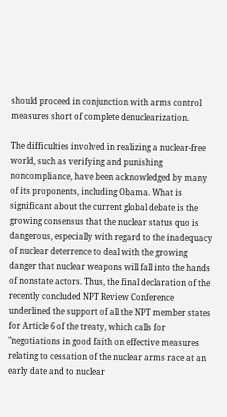should proceed in conjunction with arms control measures short of complete denuclearization.

The difficulties involved in realizing a nuclear-free world, such as verifying and punishing noncompliance, have been acknowledged by many of its proponents, including Obama. What is significant about the current global debate is the growing consensus that the nuclear status quo is dangerous, especially with regard to the inadequacy of nuclear deterrence to deal with the growing danger that nuclear weapons will fall into the hands of nonstate actors. Thus, the final declaration of the recently concluded NPT Review Conference underlined the support of all the NPT member states for Article 6 of the treaty, which calls for "negotiations in good faith on effective measures relating to cessation of the nuclear arms race at an early date and to nuclear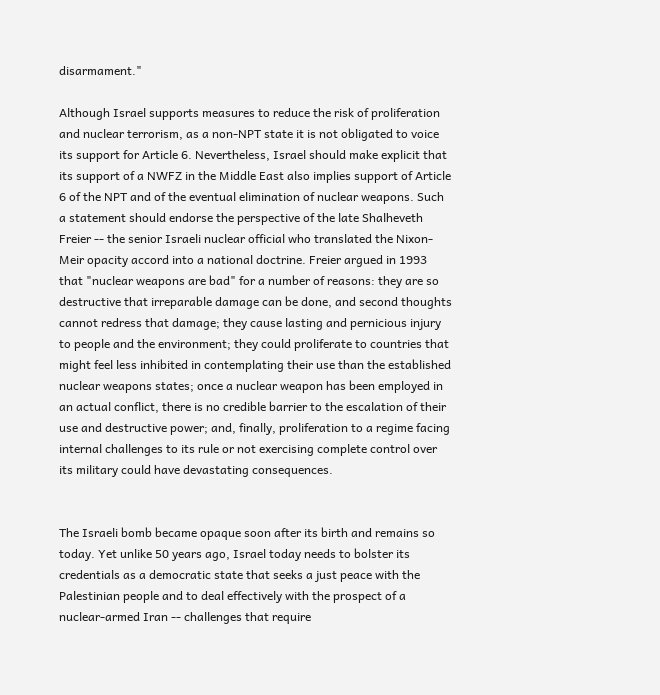disarmament."

Although Israel supports measures to reduce the risk of proliferation and nuclear terrorism, as a non-NPT state it is not obligated to voice its support for Article 6. Nevertheless, Israel should make explicit that its support of a NWFZ in the Middle East also implies support of Article 6 of the NPT and of the eventual elimination of nuclear weapons. Such a statement should endorse the perspective of the late Shalheveth Freier -- the senior Israeli nuclear official who translated the Nixon-Meir opacity accord into a national doctrine. Freier argued in 1993 that "nuclear weapons are bad" for a number of reasons: they are so destructive that irreparable damage can be done, and second thoughts cannot redress that damage; they cause lasting and pernicious injury to people and the environment; they could proliferate to countries that might feel less inhibited in contemplating their use than the established nuclear weapons states; once a nuclear weapon has been employed in an actual conflict, there is no credible barrier to the escalation of their use and destructive power; and, finally, proliferation to a regime facing internal challenges to its rule or not exercising complete control over its military could have devastating consequences.


The Israeli bomb became opaque soon after its birth and remains so today. Yet unlike 50 years ago, Israel today needs to bolster its credentials as a democratic state that seeks a just peace with the Palestinian people and to deal effectively with the prospect of a nuclear-armed Iran -- challenges that require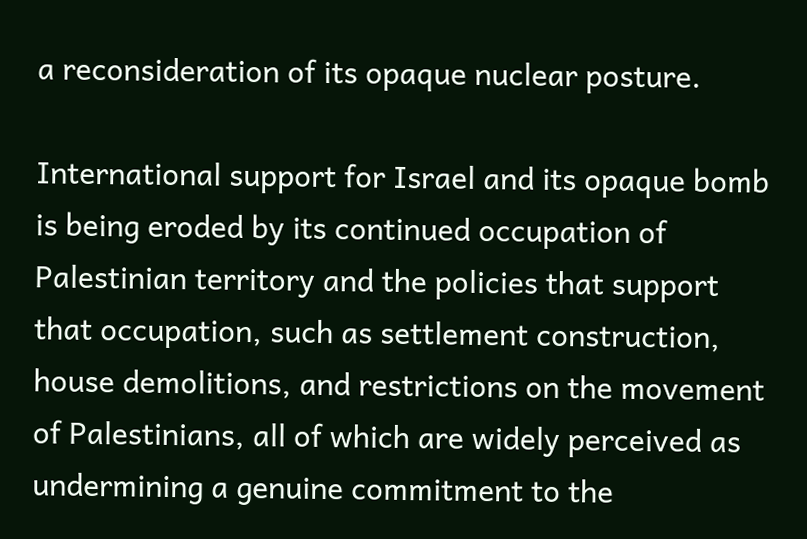a reconsideration of its opaque nuclear posture.

International support for Israel and its opaque bomb is being eroded by its continued occupation of Palestinian territory and the policies that support that occupation, such as settlement construction, house demolitions, and restrictions on the movement of Palestinians, all of which are widely perceived as undermining a genuine commitment to the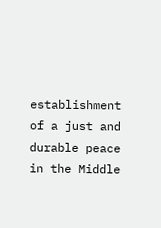establishment of a just and durable peace in the Middle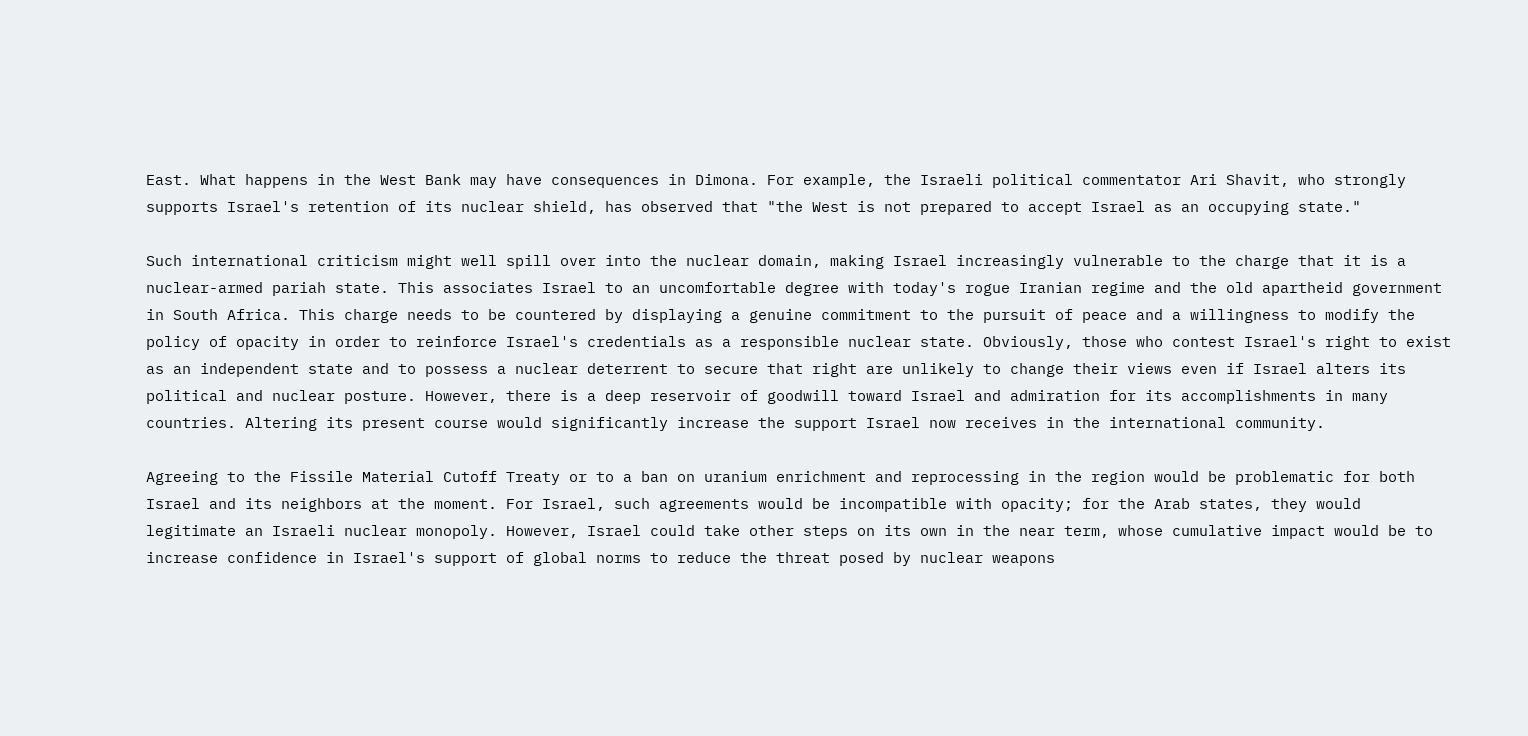East. What happens in the West Bank may have consequences in Dimona. For example, the Israeli political commentator Ari Shavit, who strongly supports Israel's retention of its nuclear shield, has observed that "the West is not prepared to accept Israel as an occupying state."

Such international criticism might well spill over into the nuclear domain, making Israel increasingly vulnerable to the charge that it is a nuclear-armed pariah state. This associates Israel to an uncomfortable degree with today's rogue Iranian regime and the old apartheid government in South Africa. This charge needs to be countered by displaying a genuine commitment to the pursuit of peace and a willingness to modify the policy of opacity in order to reinforce Israel's credentials as a responsible nuclear state. Obviously, those who contest Israel's right to exist as an independent state and to possess a nuclear deterrent to secure that right are unlikely to change their views even if Israel alters its political and nuclear posture. However, there is a deep reservoir of goodwill toward Israel and admiration for its accomplishments in many countries. Altering its present course would significantly increase the support Israel now receives in the international community.

Agreeing to the Fissile Material Cutoff Treaty or to a ban on uranium enrichment and reprocessing in the region would be problematic for both Israel and its neighbors at the moment. For Israel, such agreements would be incompatible with opacity; for the Arab states, they would legitimate an Israeli nuclear monopoly. However, Israel could take other steps on its own in the near term, whose cumulative impact would be to increase confidence in Israel's support of global norms to reduce the threat posed by nuclear weapons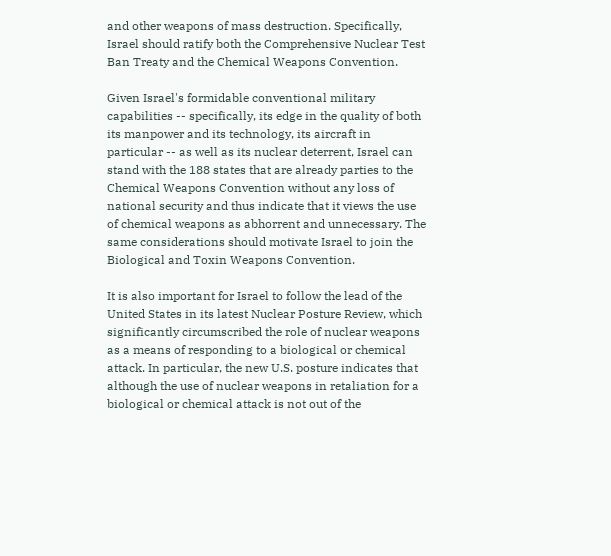and other weapons of mass destruction. Specifically, Israel should ratify both the Comprehensive Nuclear Test Ban Treaty and the Chemical Weapons Convention.

Given Israel's formidable conventional military capabilities -- specifically, its edge in the quality of both its manpower and its technology, its aircraft in particular -- as well as its nuclear deterrent, Israel can stand with the 188 states that are already parties to the Chemical Weapons Convention without any loss of national security and thus indicate that it views the use of chemical weapons as abhorrent and unnecessary. The same considerations should motivate Israel to join the Biological and Toxin Weapons Convention.

It is also important for Israel to follow the lead of the United States in its latest Nuclear Posture Review, which significantly circumscribed the role of nuclear weapons as a means of responding to a biological or chemical attack. In particular, the new U.S. posture indicates that although the use of nuclear weapons in retaliation for a biological or chemical attack is not out of the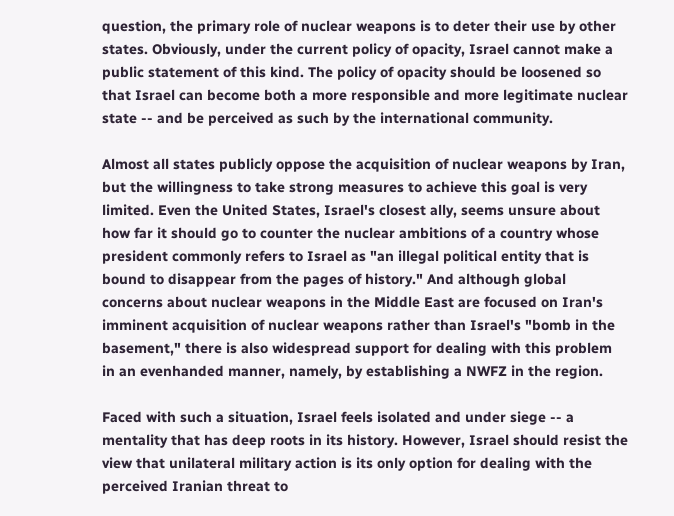question, the primary role of nuclear weapons is to deter their use by other states. Obviously, under the current policy of opacity, Israel cannot make a public statement of this kind. The policy of opacity should be loosened so that Israel can become both a more responsible and more legitimate nuclear state -- and be perceived as such by the international community.

Almost all states publicly oppose the acquisition of nuclear weapons by Iran, but the willingness to take strong measures to achieve this goal is very limited. Even the United States, Israel's closest ally, seems unsure about how far it should go to counter the nuclear ambitions of a country whose president commonly refers to Israel as "an illegal political entity that is bound to disappear from the pages of history." And although global concerns about nuclear weapons in the Middle East are focused on Iran's imminent acquisition of nuclear weapons rather than Israel's "bomb in the basement," there is also widespread support for dealing with this problem in an evenhanded manner, namely, by establishing a NWFZ in the region.

Faced with such a situation, Israel feels isolated and under siege -- a mentality that has deep roots in its history. However, Israel should resist the view that unilateral military action is its only option for dealing with the perceived Iranian threat to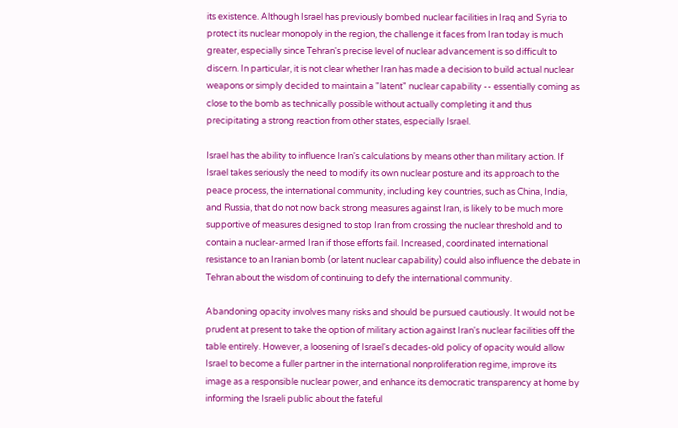its existence. Although Israel has previously bombed nuclear facilities in Iraq and Syria to protect its nuclear monopoly in the region, the challenge it faces from Iran today is much greater, especially since Tehran's precise level of nuclear advancement is so difficult to discern. In particular, it is not clear whether Iran has made a decision to build actual nuclear weapons or simply decided to maintain a "latent" nuclear capability -- essentially coming as close to the bomb as technically possible without actually completing it and thus precipitating a strong reaction from other states, especially Israel.

Israel has the ability to influence Iran's calculations by means other than military action. If Israel takes seriously the need to modify its own nuclear posture and its approach to the peace process, the international community, including key countries, such as China, India, and Russia, that do not now back strong measures against Iran, is likely to be much more supportive of measures designed to stop Iran from crossing the nuclear threshold and to contain a nuclear-armed Iran if those efforts fail. Increased, coordinated international resistance to an Iranian bomb (or latent nuclear capability) could also influence the debate in Tehran about the wisdom of continuing to defy the international community.

Abandoning opacity involves many risks and should be pursued cautiously. It would not be prudent at present to take the option of military action against Iran's nuclear facilities off the table entirely. However, a loosening of Israel's decades-old policy of opacity would allow Israel to become a fuller partner in the international nonproliferation regime, improve its image as a responsible nuclear power, and enhance its democratic transparency at home by informing the Israeli public about the fateful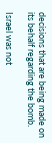decisions that are being made on its behalf regarding the bomb.

Israel was not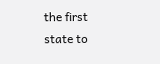the first state to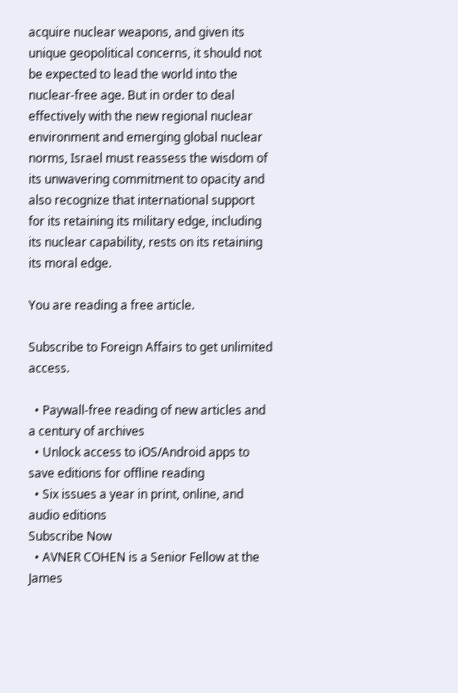acquire nuclear weapons, and given its unique geopolitical concerns, it should not be expected to lead the world into the nuclear-free age. But in order to deal effectively with the new regional nuclear environment and emerging global nuclear norms, Israel must reassess the wisdom of its unwavering commitment to opacity and also recognize that international support for its retaining its military edge, including its nuclear capability, rests on its retaining its moral edge.

You are reading a free article.

Subscribe to Foreign Affairs to get unlimited access.

  • Paywall-free reading of new articles and a century of archives
  • Unlock access to iOS/Android apps to save editions for offline reading
  • Six issues a year in print, online, and audio editions
Subscribe Now
  • AVNER COHEN is a Senior Fellow at the James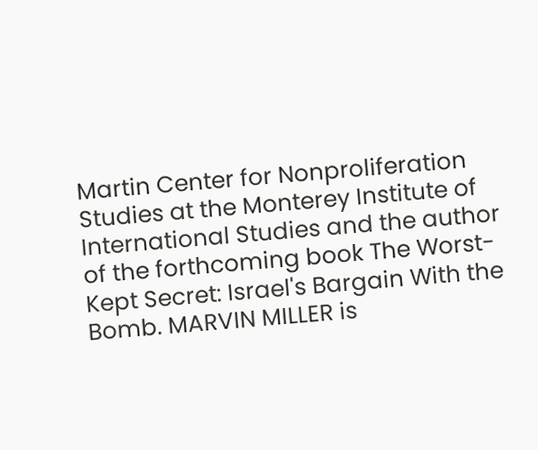Martin Center for Nonproliferation Studies at the Monterey Institute of International Studies and the author of the forthcoming book The Worst-Kept Secret: Israel's Bargain With the Bomb. MARVIN MILLER is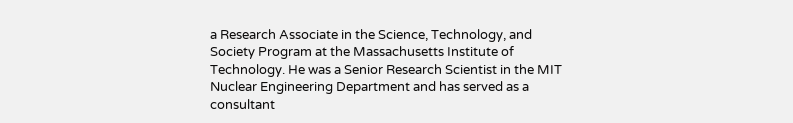a Research Associate in the Science, Technology, and Society Program at the Massachusetts Institute of Technology. He was a Senior Research Scientist in the MIT Nuclear Engineering Department and has served as a consultant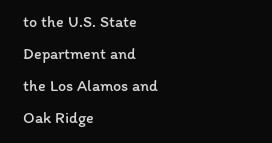to the U.S. State Department and the Los Alamos and Oak Ridge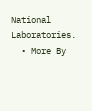National Laboratories.
  • More By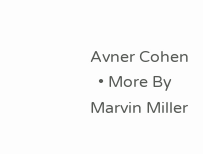Avner Cohen
  • More By Marvin Miller